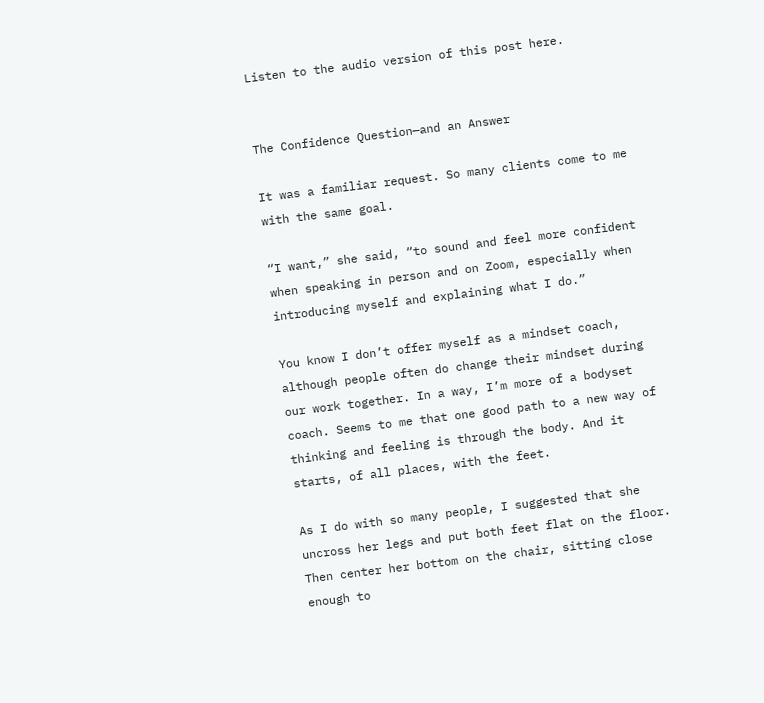Listen to the audio version of this post here.


The Confidence Question—and an Answer

It was a familiar request. So many clients come to me with the same goal.

“I want,” she said, “to sound and feel more confident when speaking in person and on Zoom, especially when introducing myself and explaining what I do.”

You know I don’t offer myself as a mindset coach, although people often do change their mindset during our work together. In a way, I’m more of a bodyset coach. Seems to me that one good path to a new way of thinking and feeling is through the body. And it starts, of all places, with the feet.

As I do with so many people, I suggested that she uncross her legs and put both feet flat on the floor. Then center her bottom on the chair, sitting close enough to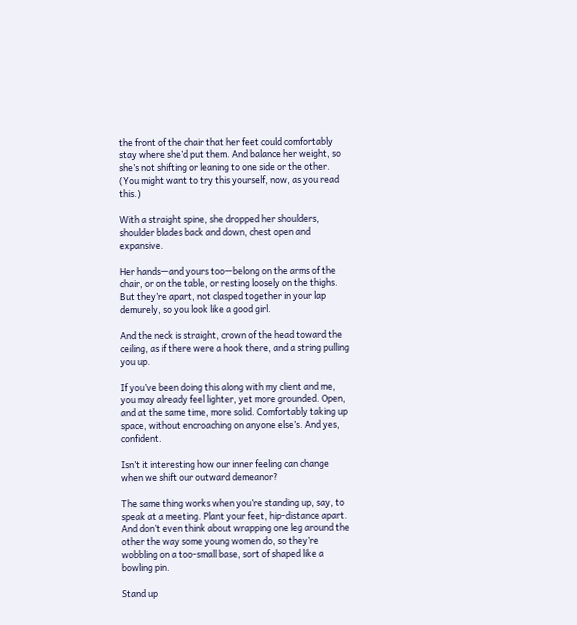the front of the chair that her feet could comfortably stay where she’d put them. And balance her weight, so she’s not shifting or leaning to one side or the other. (You might want to try this yourself, now, as you read this.)

With a straight spine, she dropped her shoulders, shoulder blades back and down, chest open and expansive.

Her hands—and yours too—belong on the arms of the chair, or on the table, or resting loosely on the thighs. But they’re apart, not clasped together in your lap demurely, so you look like a good girl.

And the neck is straight, crown of the head toward the ceiling, as if there were a hook there, and a string pulling you up.

If you’ve been doing this along with my client and me, you may already feel lighter, yet more grounded. Open, and at the same time, more solid. Comfortably taking up space, without encroaching on anyone else’s. And yes, confident.

Isn’t it interesting how our inner feeling can change when we shift our outward demeanor?

The same thing works when you’re standing up, say, to speak at a meeting. Plant your feet, hip-distance apart. And don’t even think about wrapping one leg around the other the way some young women do, so they’re wobbling on a too-small base, sort of shaped like a bowling pin.

Stand up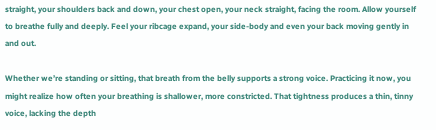straight, your shoulders back and down, your chest open, your neck straight, facing the room. Allow yourself to breathe fully and deeply. Feel your ribcage expand, your side-body and even your back moving gently in and out.

Whether we’re standing or sitting, that breath from the belly supports a strong voice. Practicing it now, you might realize how often your breathing is shallower, more constricted. That tightness produces a thin, tinny voice, lacking the depth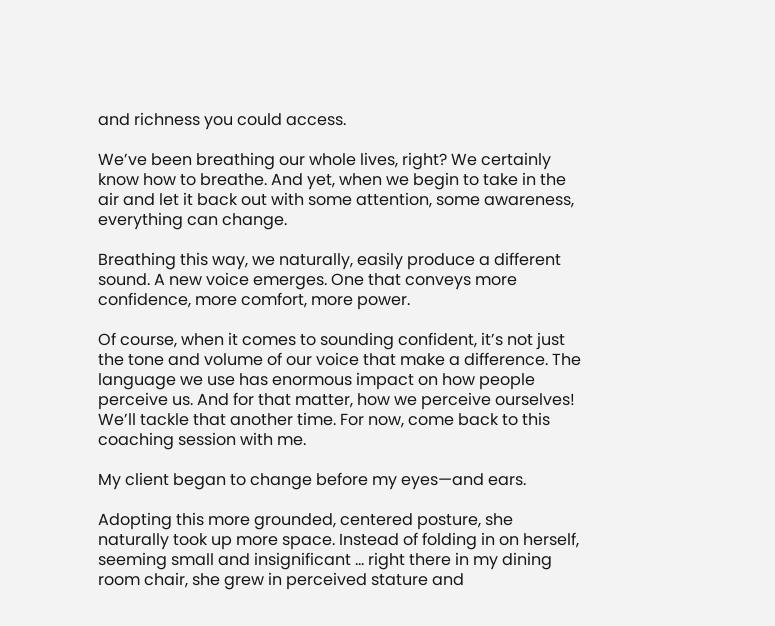and richness you could access.

We’ve been breathing our whole lives, right? We certainly know how to breathe. And yet, when we begin to take in the air and let it back out with some attention, some awareness, everything can change.

Breathing this way, we naturally, easily produce a different sound. A new voice emerges. One that conveys more confidence, more comfort, more power.

Of course, when it comes to sounding confident, it’s not just the tone and volume of our voice that make a difference. The language we use has enormous impact on how people perceive us. And for that matter, how we perceive ourselves! We’ll tackle that another time. For now, come back to this coaching session with me.

My client began to change before my eyes—and ears.

Adopting this more grounded, centered posture, she naturally took up more space. Instead of folding in on herself, seeming small and insignificant … right there in my dining room chair, she grew in perceived stature and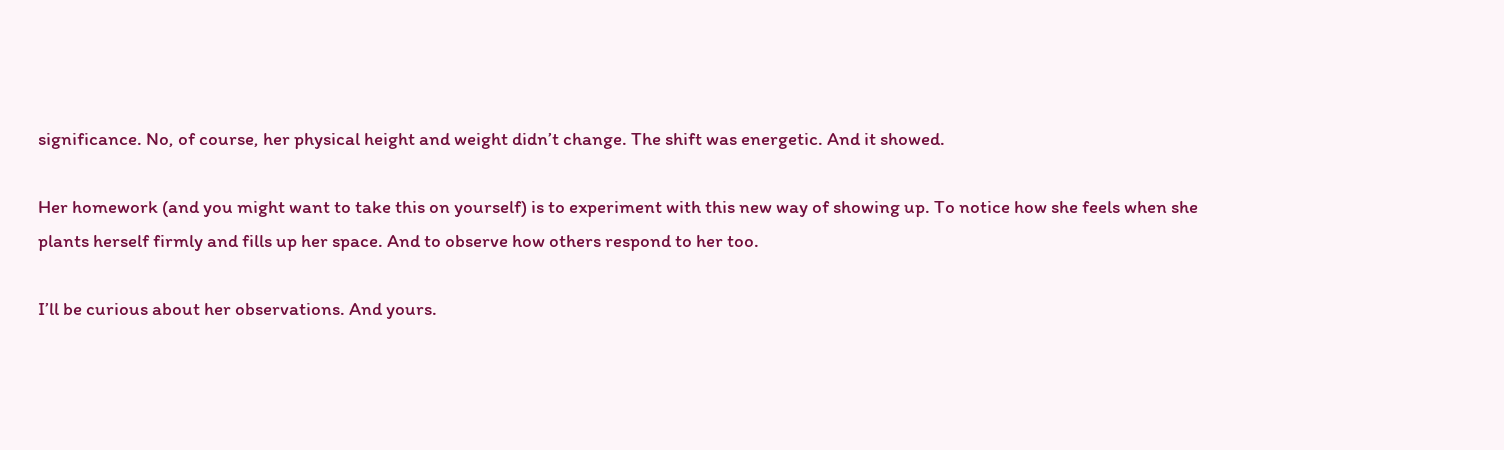significance. No, of course, her physical height and weight didn’t change. The shift was energetic. And it showed.

Her homework (and you might want to take this on yourself) is to experiment with this new way of showing up. To notice how she feels when she plants herself firmly and fills up her space. And to observe how others respond to her too.

I’ll be curious about her observations. And yours.